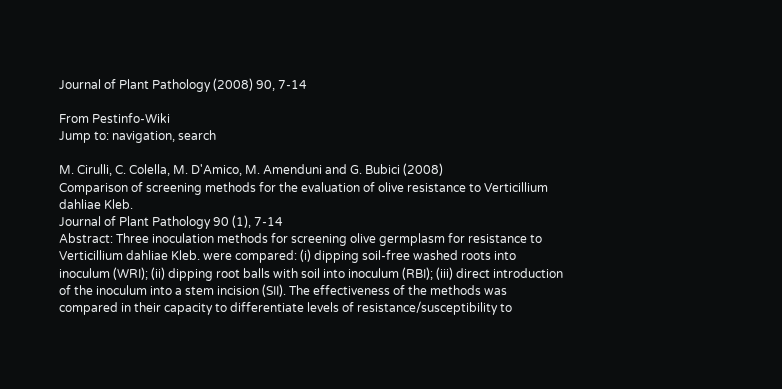Journal of Plant Pathology (2008) 90, 7-14

From Pestinfo-Wiki
Jump to: navigation, search

M. Cirulli, C. Colella, M. D'Amico, M. Amenduni and G. Bubici (2008)
Comparison of screening methods for the evaluation of olive resistance to Verticillium dahliae Kleb.
Journal of Plant Pathology 90 (1), 7-14
Abstract: Three inoculation methods for screening olive germplasm for resistance to Verticillium dahliae Kleb. were compared: (i) dipping soil-free washed roots into inoculum (WRI); (ii) dipping root balls with soil into inoculum (RBI); (iii) direct introduction of the inoculum into a stem incision (SII). The effectiveness of the methods was compared in their capacity to differentiate levels of resistance/susceptibility to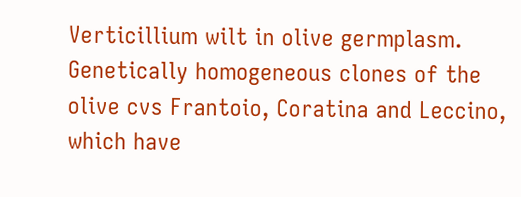Verticillium wilt in olive germplasm. Genetically homogeneous clones of the olive cvs Frantoio, Coratina and Leccino, which have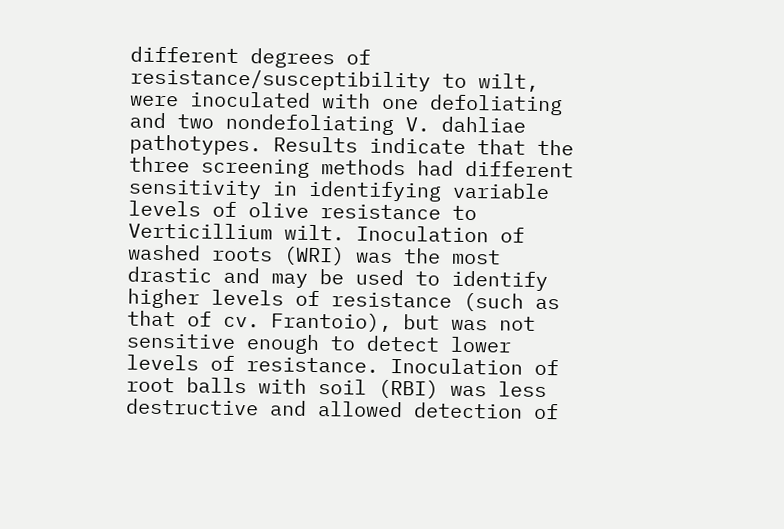different degrees of resistance/susceptibility to wilt, were inoculated with one defoliating and two nondefoliating V. dahliae pathotypes. Results indicate that the three screening methods had different sensitivity in identifying variable levels of olive resistance to Verticillium wilt. Inoculation of washed roots (WRI) was the most drastic and may be used to identify higher levels of resistance (such as that of cv. Frantoio), but was not sensitive enough to detect lower levels of resistance. Inoculation of root balls with soil (RBI) was less destructive and allowed detection of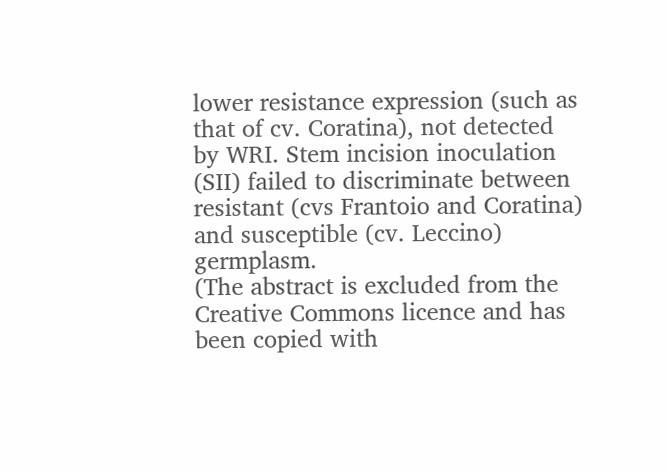lower resistance expression (such as that of cv. Coratina), not detected by WRI. Stem incision inoculation (SII) failed to discriminate between resistant (cvs Frantoio and Coratina) and susceptible (cv. Leccino) germplasm.
(The abstract is excluded from the Creative Commons licence and has been copied with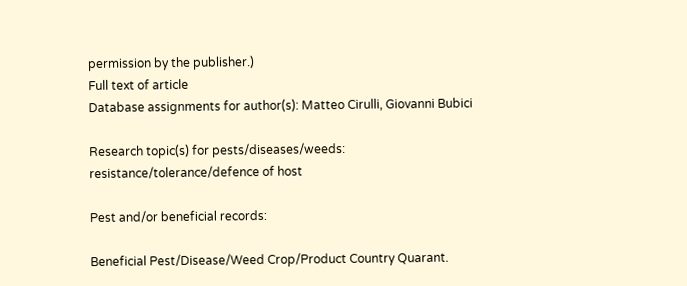permission by the publisher.)
Full text of article
Database assignments for author(s): Matteo Cirulli, Giovanni Bubici

Research topic(s) for pests/diseases/weeds:
resistance/tolerance/defence of host

Pest and/or beneficial records:

Beneficial Pest/Disease/Weed Crop/Product Country Quarant.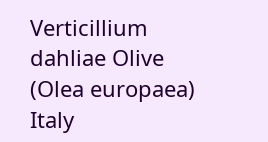Verticillium dahliae Olive (Olea europaea) Italy